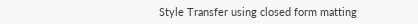Style Transfer using closed form matting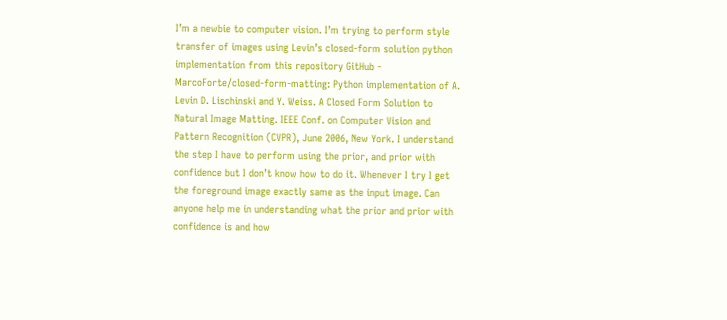I’m a newbie to computer vision. I’m trying to perform style transfer of images using Levin’s closed-form solution python implementation from this repository GitHub - MarcoForte/closed-form-matting: Python implementation of A. Levin D. Lischinski and Y. Weiss. A Closed Form Solution to Natural Image Matting. IEEE Conf. on Computer Vision and Pattern Recognition (CVPR), June 2006, New York. I understand the step I have to perform using the prior, and prior with confidence but I don’t know how to do it. Whenever I try I get the foreground image exactly same as the input image. Can anyone help me in understanding what the prior and prior with confidence is and how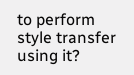to perform style transfer using it?